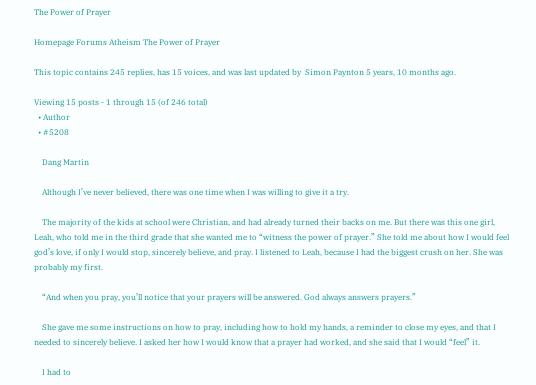The Power of Prayer

Homepage Forums Atheism The Power of Prayer

This topic contains 245 replies, has 15 voices, and was last updated by  Simon Paynton 5 years, 10 months ago.

Viewing 15 posts - 1 through 15 (of 246 total)
  • Author
  • #5208

    Dang Martin

    Although I’ve never believed, there was one time when I was willing to give it a try.

    The majority of the kids at school were Christian, and had already turned their backs on me. But there was this one girl, Leah, who told me in the third grade that she wanted me to “witness the power of prayer.” She told me about how I would feel god’s love, if only I would stop, sincerely believe, and pray. I listened to Leah, because I had the biggest crush on her. She was probably my first.

    “And when you pray, you’ll notice that your prayers will be answered. God always answers prayers.”

    She gave me some instructions on how to pray, including how to hold my hands, a reminder to close my eyes, and that I needed to sincerely believe. I asked her how I would know that a prayer had worked, and she said that I would “feel” it.

    I had to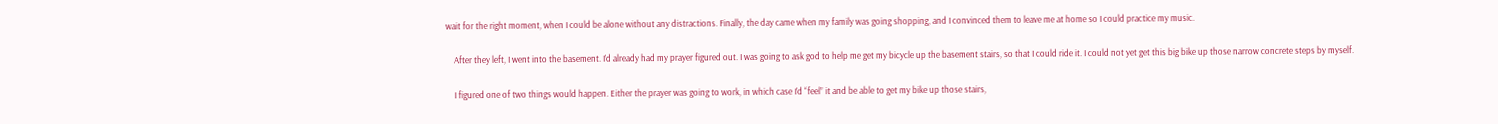wait for the right moment, when I could be alone without any distractions. Finally, the day came when my family was going shopping, and I convinced them to leave me at home so I could practice my music.

    After they left, I went into the basement. I’d already had my prayer figured out. I was going to ask god to help me get my bicycle up the basement stairs, so that I could ride it. I could not yet get this big bike up those narrow concrete steps by myself.

    I figured one of two things would happen. Either the prayer was going to work, in which case I’d “feel” it and be able to get my bike up those stairs,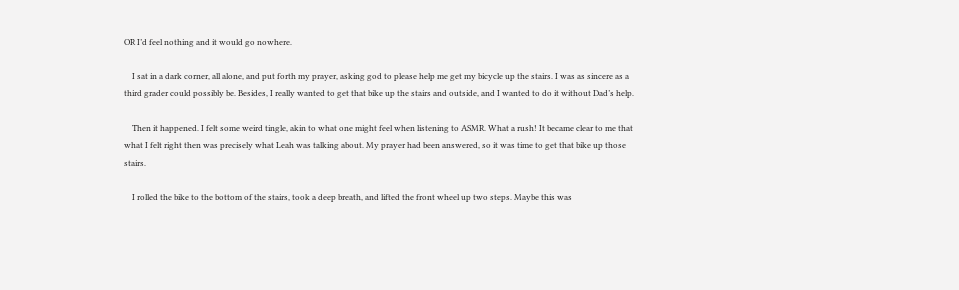OR I’d feel nothing and it would go nowhere.

    I sat in a dark corner, all alone, and put forth my prayer, asking god to please help me get my bicycle up the stairs. I was as sincere as a third grader could possibly be. Besides, I really wanted to get that bike up the stairs and outside, and I wanted to do it without Dad’s help.

    Then it happened. I felt some weird tingle, akin to what one might feel when listening to ASMR. What a rush! It became clear to me that what I felt right then was precisely what Leah was talking about. My prayer had been answered, so it was time to get that bike up those stairs.

    I rolled the bike to the bottom of the stairs, took a deep breath, and lifted the front wheel up two steps. Maybe this was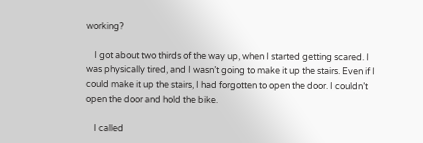working?

    I got about two thirds of the way up, when I started getting scared. I was physically tired, and I wasn’t going to make it up the stairs. Even if I could make it up the stairs, I had forgotten to open the door. I couldn’t open the door and hold the bike.

    I called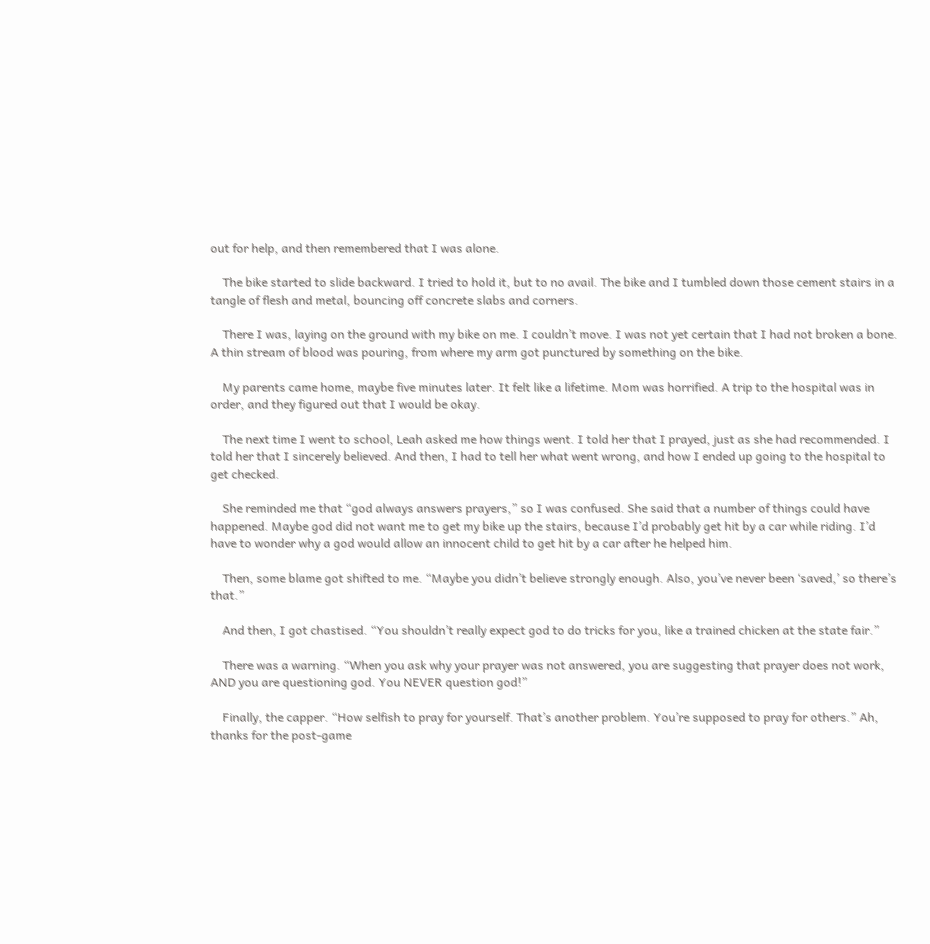out for help, and then remembered that I was alone.

    The bike started to slide backward. I tried to hold it, but to no avail. The bike and I tumbled down those cement stairs in a tangle of flesh and metal, bouncing off concrete slabs and corners.

    There I was, laying on the ground with my bike on me. I couldn’t move. I was not yet certain that I had not broken a bone. A thin stream of blood was pouring, from where my arm got punctured by something on the bike.

    My parents came home, maybe five minutes later. It felt like a lifetime. Mom was horrified. A trip to the hospital was in order, and they figured out that I would be okay.

    The next time I went to school, Leah asked me how things went. I told her that I prayed, just as she had recommended. I told her that I sincerely believed. And then, I had to tell her what went wrong, and how I ended up going to the hospital to get checked.

    She reminded me that “god always answers prayers,” so I was confused. She said that a number of things could have happened. Maybe god did not want me to get my bike up the stairs, because I’d probably get hit by a car while riding. I’d have to wonder why a god would allow an innocent child to get hit by a car after he helped him.

    Then, some blame got shifted to me. “Maybe you didn’t believe strongly enough. Also, you’ve never been ‘saved,’ so there’s that.”

    And then, I got chastised. “You shouldn’t really expect god to do tricks for you, like a trained chicken at the state fair.”

    There was a warning. “When you ask why your prayer was not answered, you are suggesting that prayer does not work, AND you are questioning god. You NEVER question god!”

    Finally, the capper. “How selfish to pray for yourself. That’s another problem. You’re supposed to pray for others.” Ah, thanks for the post-game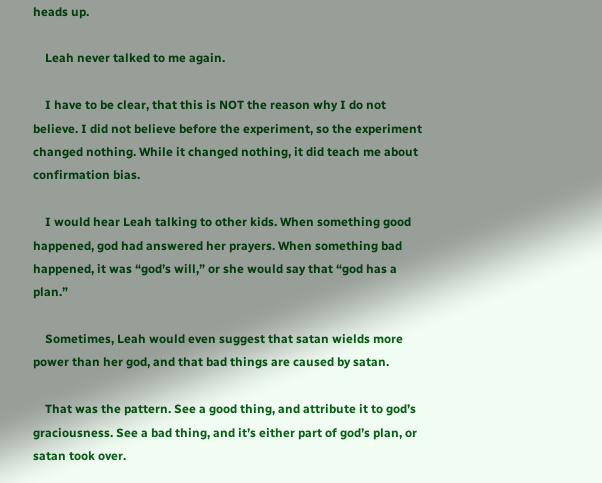heads up.

    Leah never talked to me again.

    I have to be clear, that this is NOT the reason why I do not believe. I did not believe before the experiment, so the experiment changed nothing. While it changed nothing, it did teach me about confirmation bias.

    I would hear Leah talking to other kids. When something good happened, god had answered her prayers. When something bad happened, it was “god’s will,” or she would say that “god has a plan.”

    Sometimes, Leah would even suggest that satan wields more power than her god, and that bad things are caused by satan.

    That was the pattern. See a good thing, and attribute it to god’s graciousness. See a bad thing, and it’s either part of god’s plan, or satan took over.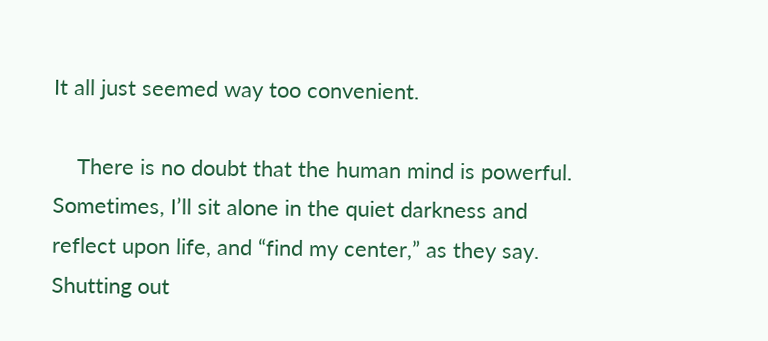It all just seemed way too convenient.

    There is no doubt that the human mind is powerful. Sometimes, I’ll sit alone in the quiet darkness and reflect upon life, and “find my center,” as they say. Shutting out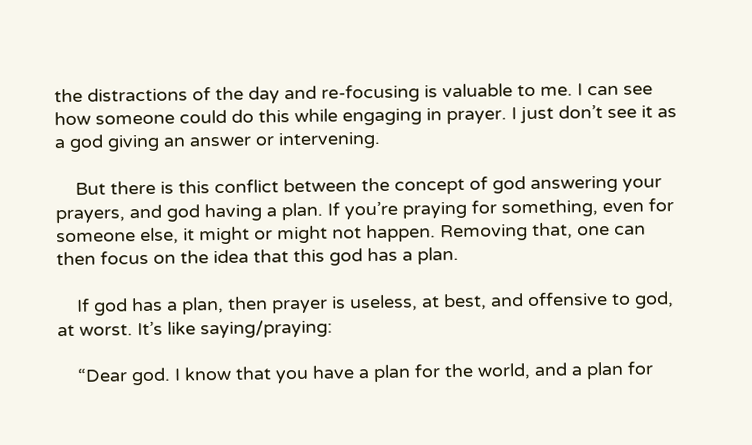the distractions of the day and re-focusing is valuable to me. I can see how someone could do this while engaging in prayer. I just don’t see it as a god giving an answer or intervening.

    But there is this conflict between the concept of god answering your prayers, and god having a plan. If you’re praying for something, even for someone else, it might or might not happen. Removing that, one can then focus on the idea that this god has a plan.

    If god has a plan, then prayer is useless, at best, and offensive to god, at worst. It’s like saying/praying:

    “Dear god. I know that you have a plan for the world, and a plan for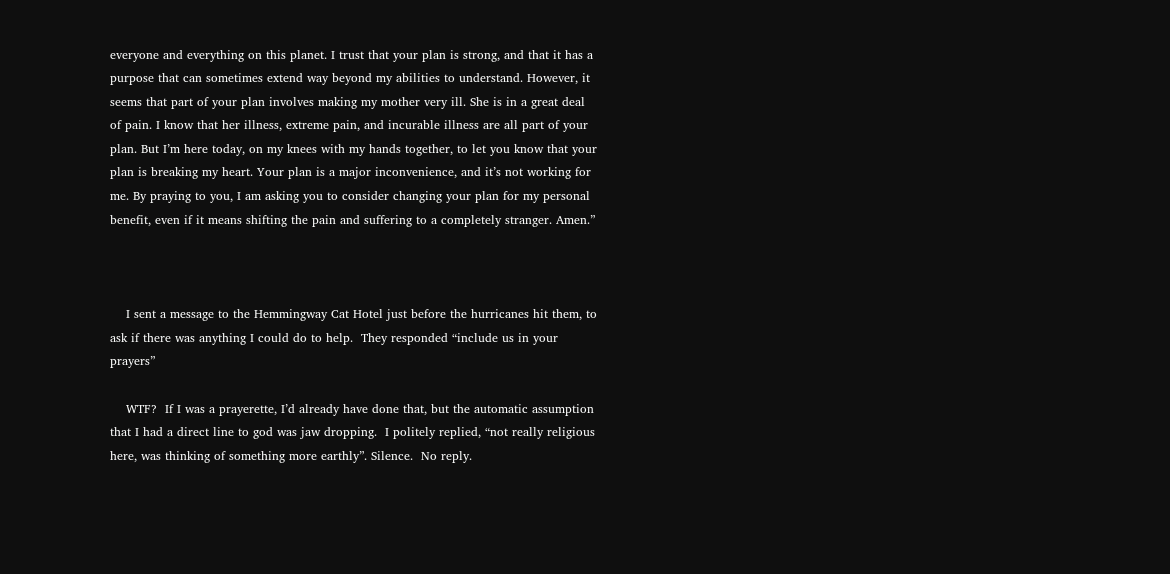everyone and everything on this planet. I trust that your plan is strong, and that it has a purpose that can sometimes extend way beyond my abilities to understand. However, it seems that part of your plan involves making my mother very ill. She is in a great deal of pain. I know that her illness, extreme pain, and incurable illness are all part of your plan. But I’m here today, on my knees with my hands together, to let you know that your plan is breaking my heart. Your plan is a major inconvenience, and it’s not working for me. By praying to you, I am asking you to consider changing your plan for my personal benefit, even if it means shifting the pain and suffering to a completely stranger. Amen.”



    I sent a message to the Hemmingway Cat Hotel just before the hurricanes hit them, to ask if there was anything I could do to help.  They responded “include us in your prayers”

    WTF?  If I was a prayerette, I’d already have done that, but the automatic assumption that I had a direct line to god was jaw dropping.  I politely replied, “not really religious here, was thinking of something more earthly”. Silence.  No reply.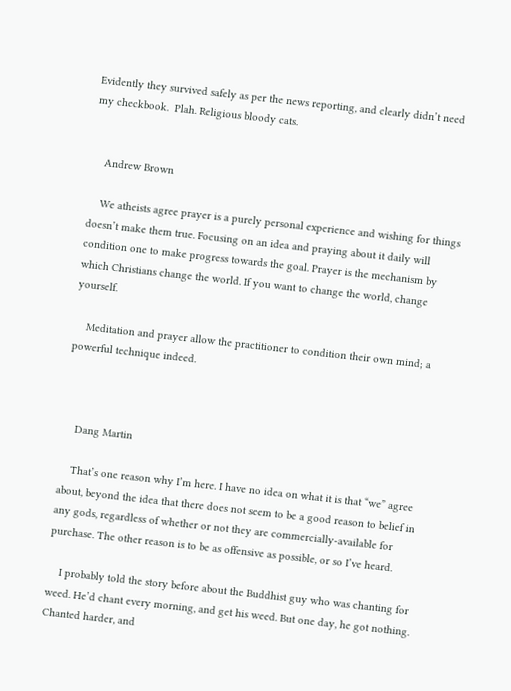Evidently they survived safely as per the news reporting, and clearly didn’t need my checkbook.  Plah. Religious bloody cats.


    Andrew Brown

    We atheists agree prayer is a purely personal experience and wishing for things doesn’t make them true. Focusing on an idea and praying about it daily will condition one to make progress towards the goal. Prayer is the mechanism by which Christians change the world. If you want to change the world, change yourself.

    Meditation and prayer allow the practitioner to condition their own mind; a powerful technique indeed.



    Dang Martin

    That’s one reason why I’m here. I have no idea on what it is that “we” agree about, beyond the idea that there does not seem to be a good reason to belief in any gods, regardless of whether or not they are commercially-available for purchase. The other reason is to be as offensive as possible, or so I’ve heard.

    I probably told the story before about the Buddhist guy who was chanting for weed. He’d chant every morning, and get his weed. But one day, he got nothing. Chanted harder, and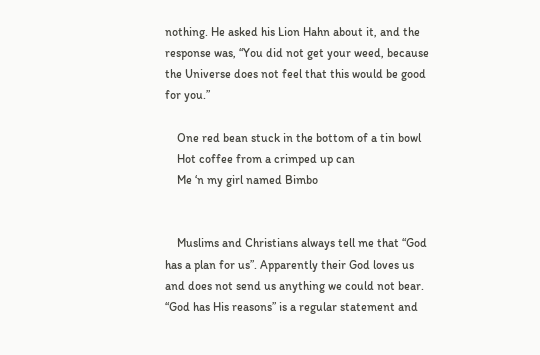nothing. He asked his Lion Hahn about it, and the response was, “You did not get your weed, because the Universe does not feel that this would be good for you.”

    One red bean stuck in the bottom of a tin bowl
    Hot coffee from a crimped up can
    Me ‘n my girl named Bimbo


    Muslims and Christians always tell me that “God has a plan for us”. Apparently their God loves us and does not send us anything we could not bear. “God has His reasons” is a regular statement and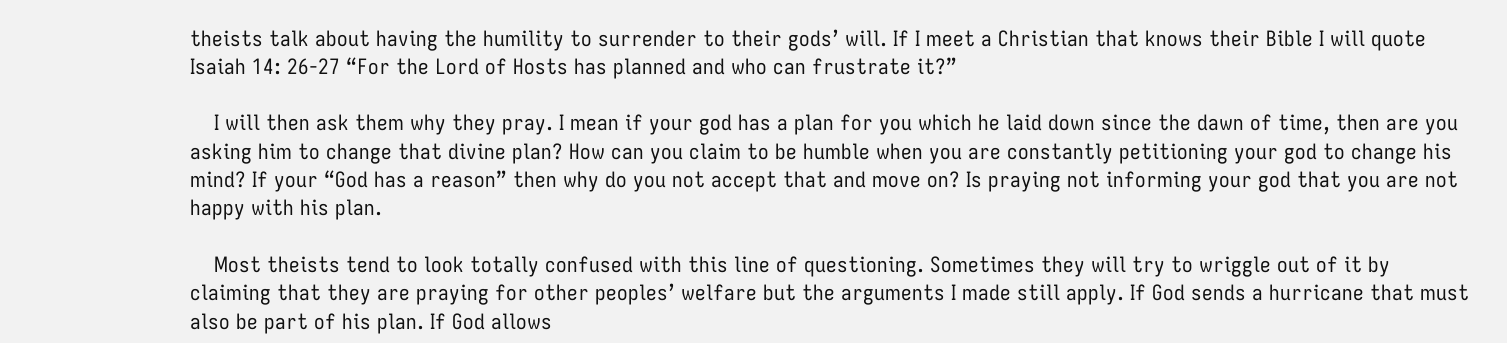theists talk about having the humility to surrender to their gods’ will. If I meet a Christian that knows their Bible I will quote Isaiah 14: 26-27 “For the Lord of Hosts has planned and who can frustrate it?”

    I will then ask them why they pray. I mean if your god has a plan for you which he laid down since the dawn of time, then are you asking him to change that divine plan? How can you claim to be humble when you are constantly petitioning your god to change his mind? If your “God has a reason” then why do you not accept that and move on? Is praying not informing your god that you are not happy with his plan.

    Most theists tend to look totally confused with this line of questioning. Sometimes they will try to wriggle out of it by claiming that they are praying for other peoples’ welfare but the arguments I made still apply. If God sends a hurricane that must also be part of his plan. If God allows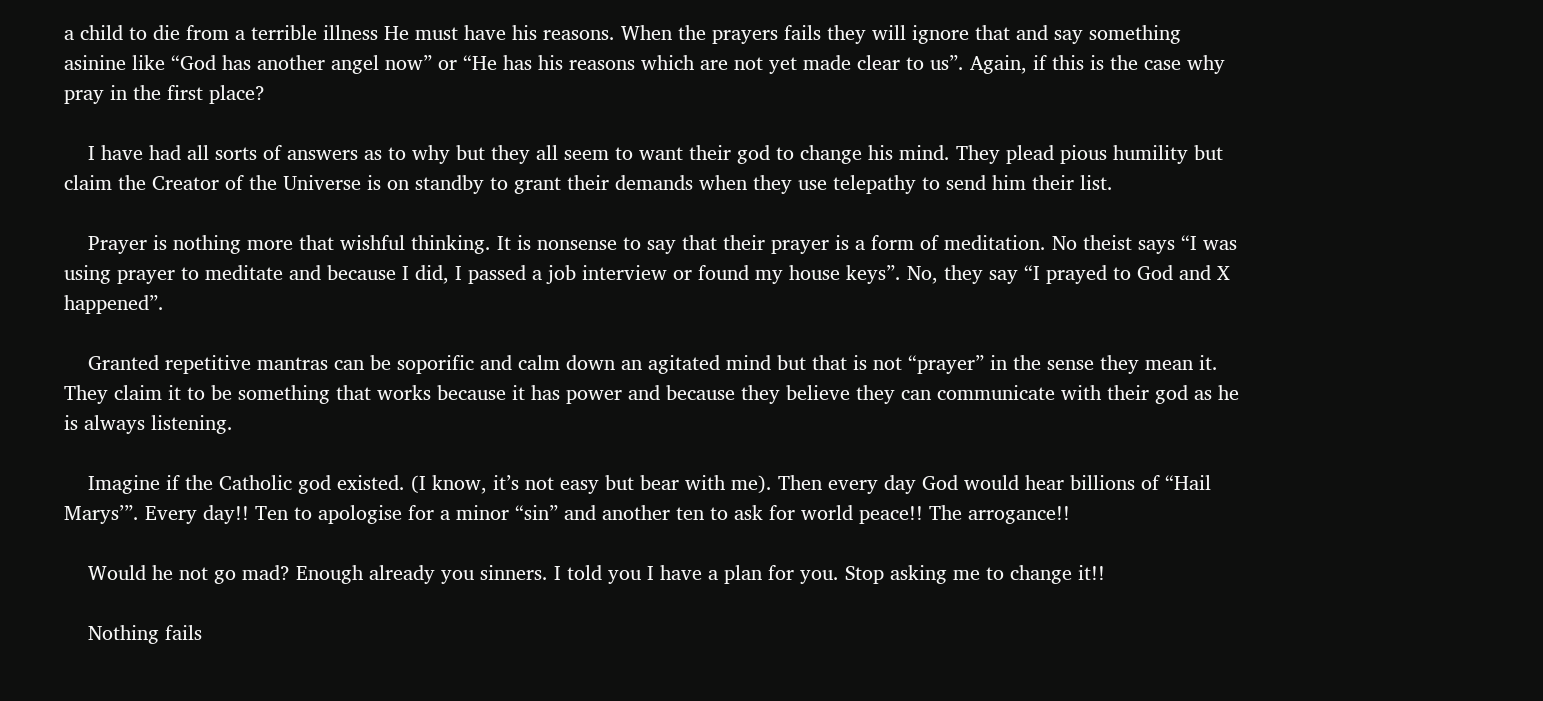a child to die from a terrible illness He must have his reasons. When the prayers fails they will ignore that and say something asinine like “God has another angel now” or “He has his reasons which are not yet made clear to us”. Again, if this is the case why pray in the first place?

    I have had all sorts of answers as to why but they all seem to want their god to change his mind. They plead pious humility but claim the Creator of the Universe is on standby to grant their demands when they use telepathy to send him their list.

    Prayer is nothing more that wishful thinking. It is nonsense to say that their prayer is a form of meditation. No theist says “I was using prayer to meditate and because I did, I passed a job interview or found my house keys”. No, they say “I prayed to God and X happened”.

    Granted repetitive mantras can be soporific and calm down an agitated mind but that is not “prayer” in the sense they mean it. They claim it to be something that works because it has power and because they believe they can communicate with their god as he is always listening.

    Imagine if the Catholic god existed. (I know, it’s not easy but bear with me). Then every day God would hear billions of “Hail Marys’”. Every day!! Ten to apologise for a minor “sin” and another ten to ask for world peace!! The arrogance!!

    Would he not go mad? Enough already you sinners. I told you I have a plan for you. Stop asking me to change it!!

    Nothing fails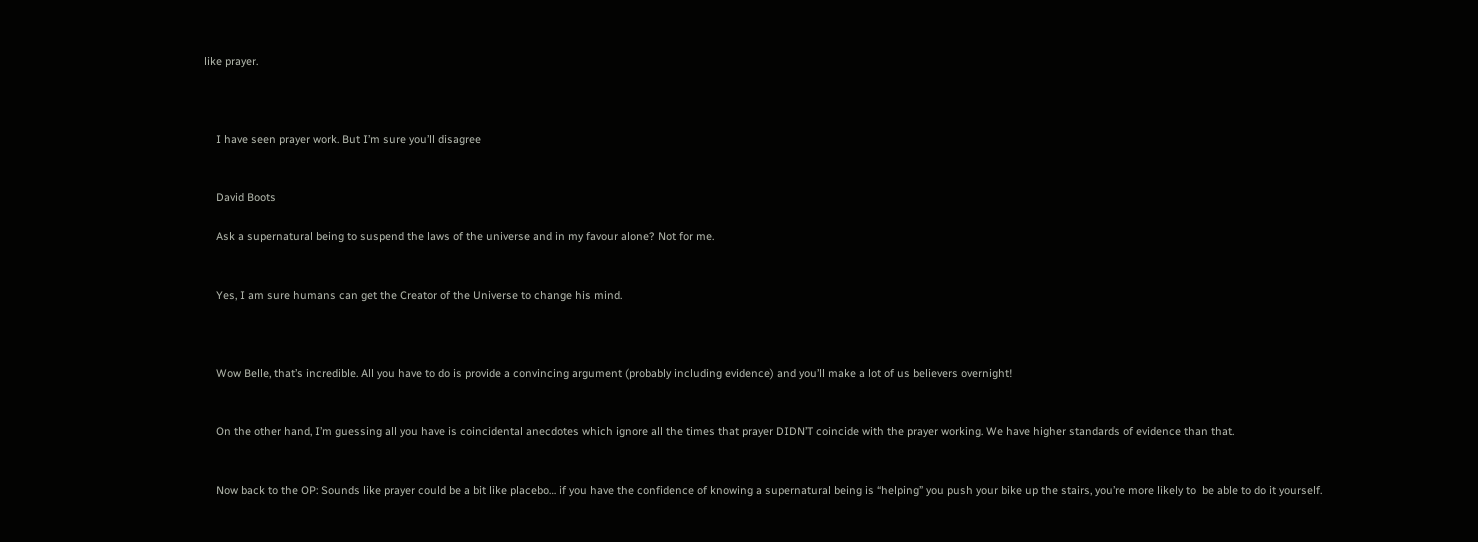like prayer.



    I have seen prayer work. But I’m sure you’ll disagree


    David Boots

    Ask a supernatural being to suspend the laws of the universe and in my favour alone? Not for me.


    Yes, I am sure humans can get the Creator of the Universe to change his mind.



    Wow Belle, that’s incredible. All you have to do is provide a convincing argument (probably including evidence) and you’ll make a lot of us believers overnight!


    On the other hand, I’m guessing all you have is coincidental anecdotes which ignore all the times that prayer DIDN’T coincide with the prayer working. We have higher standards of evidence than that.


    Now back to the OP: Sounds like prayer could be a bit like placebo… if you have the confidence of knowing a supernatural being is “helping” you push your bike up the stairs, you’re more likely to  be able to do it yourself.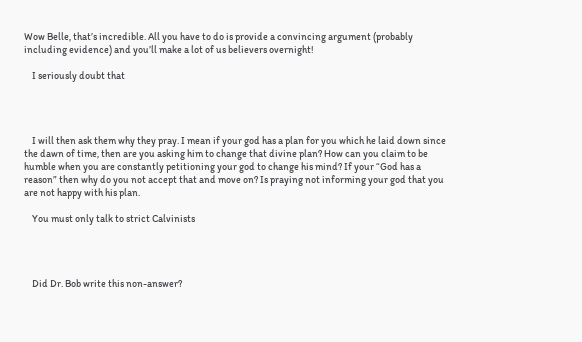Wow Belle, that’s incredible. All you have to do is provide a convincing argument (probably including evidence) and you’ll make a lot of us believers overnight!

    I seriously doubt that




    I will then ask them why they pray. I mean if your god has a plan for you which he laid down since the dawn of time, then are you asking him to change that divine plan? How can you claim to be humble when you are constantly petitioning your god to change his mind? If your “God has a reason” then why do you not accept that and move on? Is praying not informing your god that you are not happy with his plan.

    You must only talk to strict Calvinists




    Did Dr. Bob write this non-answer?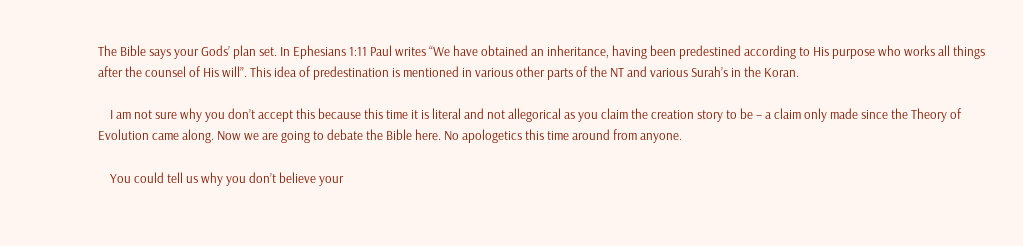The Bible says your Gods’ plan set. In Ephesians 1:11 Paul writes “We have obtained an inheritance, having been predestined according to His purpose who works all things after the counsel of His will”. This idea of predestination is mentioned in various other parts of the NT and various Surah’s in the Koran.

    I am not sure why you don’t accept this because this time it is literal and not allegorical as you claim the creation story to be – a claim only made since the Theory of Evolution came along. Now we are going to debate the Bible here. No apologetics this time around from anyone.

    You could tell us why you don’t believe your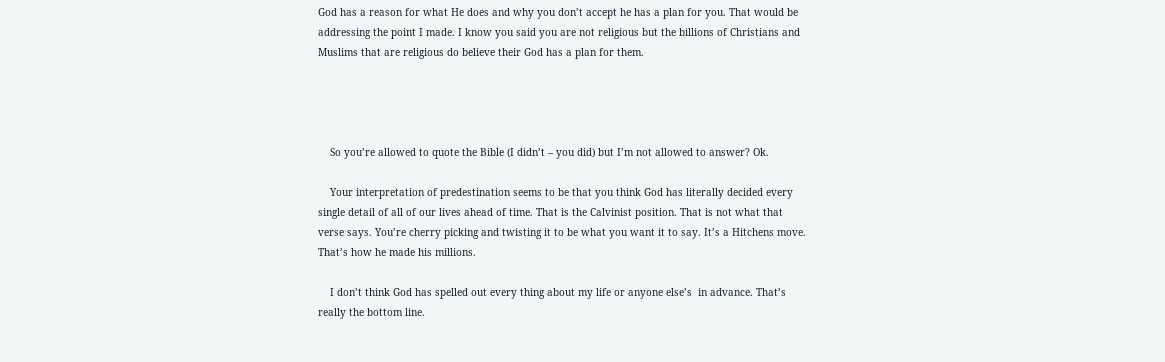God has a reason for what He does and why you don’t accept he has a plan for you. That would be addressing the point I made. I know you said you are not religious but the billions of Christians and Muslims that are religious do believe their God has a plan for them.




    So you’re allowed to quote the Bible (I didn’t – you did) but I’m not allowed to answer? Ok.

    Your interpretation of predestination seems to be that you think God has literally decided every single detail of all of our lives ahead of time. That is the Calvinist position. That is not what that verse says. You’re cherry picking and twisting it to be what you want it to say. It’s a Hitchens move. That’s how he made his millions.

    I don’t think God has spelled out every thing about my life or anyone else’s  in advance. That’s really the bottom line.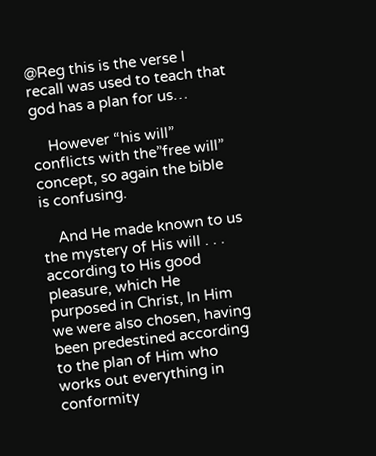@Reg this is the verse I recall was used to teach that god has a plan for us…

    However “his will” conflicts with the”free will” concept, so again the bible is confusing.

    And He made known to us the mystery of His will . . . according to His good pleasure, which He purposed in Christ, In Him we were also chosen, having been predestined according to the plan of Him who works out everything in conformity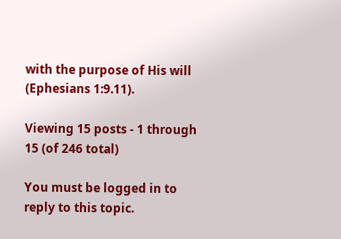with the purpose of His will (Ephesians 1:9.11).

Viewing 15 posts - 1 through 15 (of 246 total)

You must be logged in to reply to this topic.